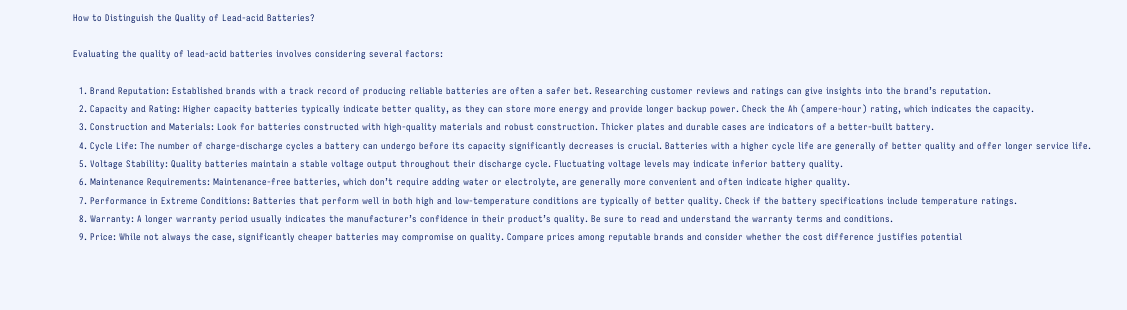How to Distinguish the Quality of Lead-acid Batteries?

Evaluating the quality of lead-acid batteries involves considering several factors:

  1. Brand Reputation: Established brands with a track record of producing reliable batteries are often a safer bet. Researching customer reviews and ratings can give insights into the brand’s reputation.
  2. Capacity and Rating: Higher capacity batteries typically indicate better quality, as they can store more energy and provide longer backup power. Check the Ah (ampere-hour) rating, which indicates the capacity.
  3. Construction and Materials: Look for batteries constructed with high-quality materials and robust construction. Thicker plates and durable cases are indicators of a better-built battery.
  4. Cycle Life: The number of charge-discharge cycles a battery can undergo before its capacity significantly decreases is crucial. Batteries with a higher cycle life are generally of better quality and offer longer service life.
  5. Voltage Stability: Quality batteries maintain a stable voltage output throughout their discharge cycle. Fluctuating voltage levels may indicate inferior battery quality.
  6. Maintenance Requirements: Maintenance-free batteries, which don’t require adding water or electrolyte, are generally more convenient and often indicate higher quality.
  7. Performance in Extreme Conditions: Batteries that perform well in both high and low-temperature conditions are typically of better quality. Check if the battery specifications include temperature ratings.
  8. Warranty: A longer warranty period usually indicates the manufacturer’s confidence in their product’s quality. Be sure to read and understand the warranty terms and conditions.
  9. Price: While not always the case, significantly cheaper batteries may compromise on quality. Compare prices among reputable brands and consider whether the cost difference justifies potential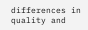differences in quality and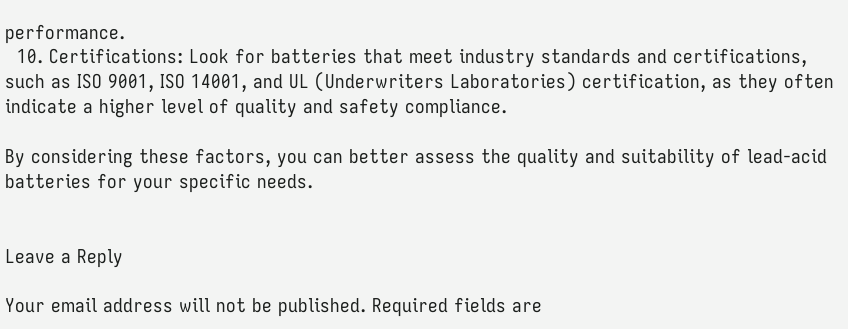performance.
  10. Certifications: Look for batteries that meet industry standards and certifications, such as ISO 9001, ISO 14001, and UL (Underwriters Laboratories) certification, as they often indicate a higher level of quality and safety compliance.

By considering these factors, you can better assess the quality and suitability of lead-acid batteries for your specific needs.


Leave a Reply

Your email address will not be published. Required fields are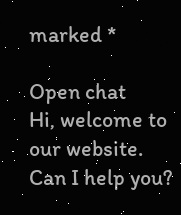marked *

Open chat
Hi, welcome to our website. Can I help you?